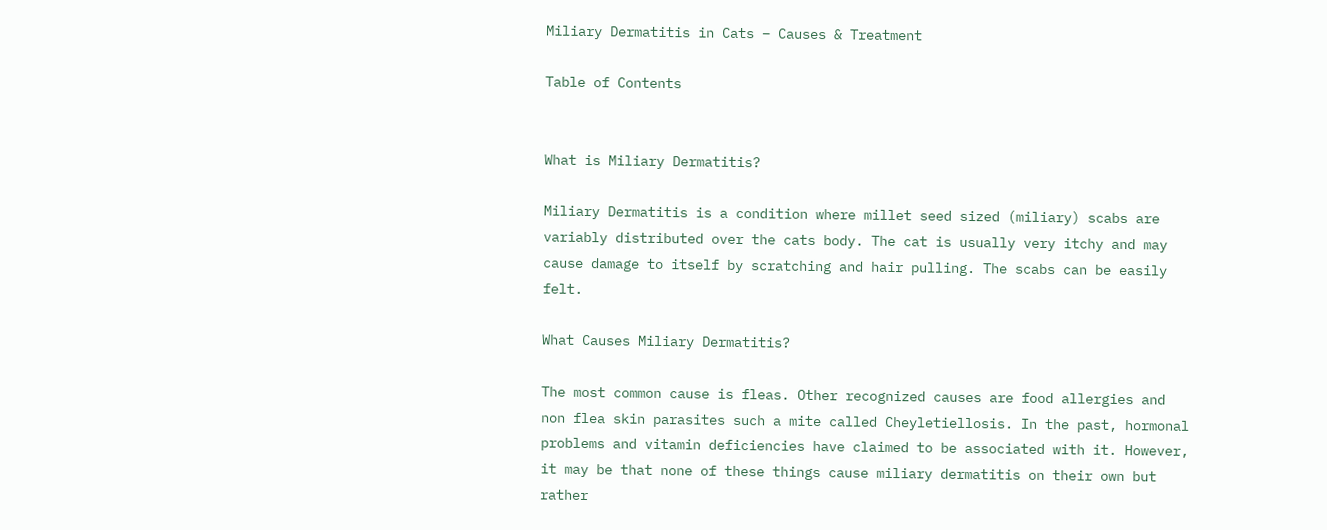Miliary Dermatitis in Cats – Causes & Treatment

Table of Contents


What is Miliary Dermatitis?

Miliary Dermatitis is a condition where millet seed sized (miliary) scabs are variably distributed over the cats body. The cat is usually very itchy and may cause damage to itself by scratching and hair pulling. The scabs can be easily felt.

What Causes Miliary Dermatitis?

The most common cause is fleas. Other recognized causes are food allergies and non flea skin parasites such a mite called Cheyletiellosis. In the past, hormonal problems and vitamin deficiencies have claimed to be associated with it. However, it may be that none of these things cause miliary dermatitis on their own but rather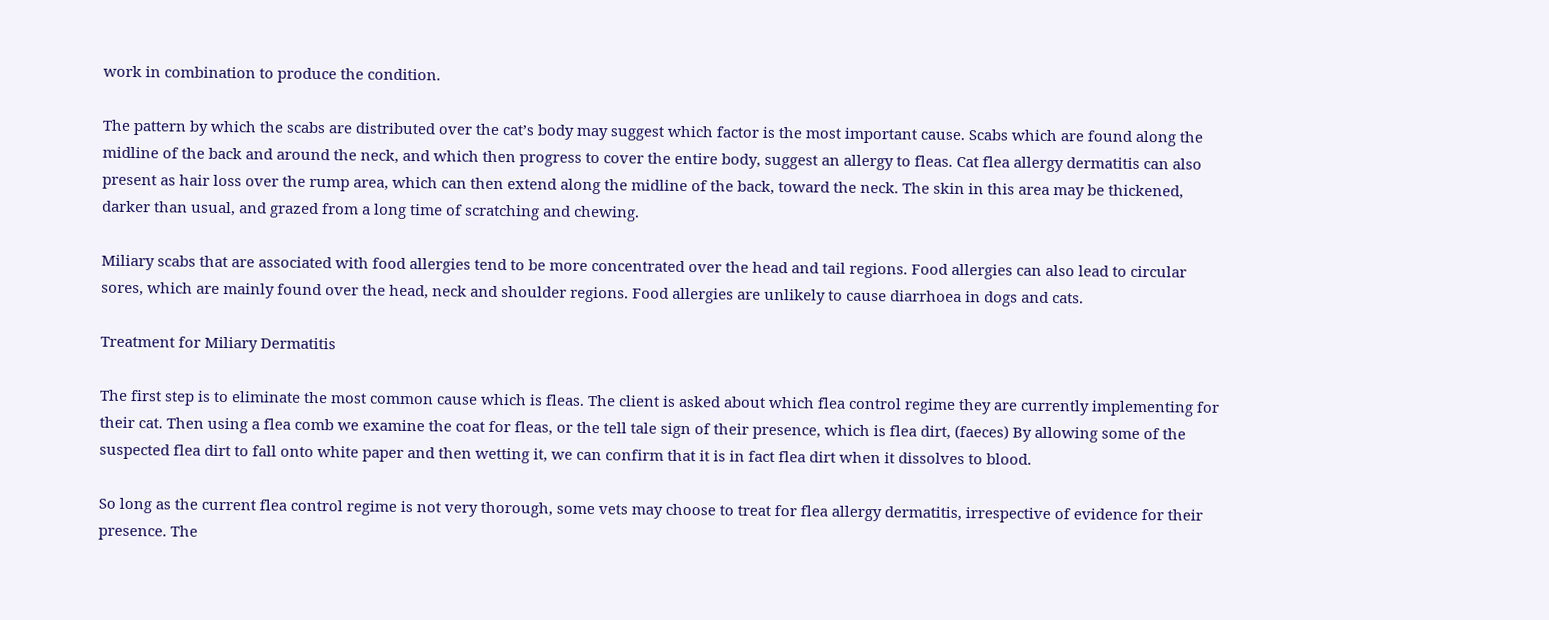work in combination to produce the condition.

The pattern by which the scabs are distributed over the cat’s body may suggest which factor is the most important cause. Scabs which are found along the midline of the back and around the neck, and which then progress to cover the entire body, suggest an allergy to fleas. Cat flea allergy dermatitis can also present as hair loss over the rump area, which can then extend along the midline of the back, toward the neck. The skin in this area may be thickened, darker than usual, and grazed from a long time of scratching and chewing.

Miliary scabs that are associated with food allergies tend to be more concentrated over the head and tail regions. Food allergies can also lead to circular sores, which are mainly found over the head, neck and shoulder regions. Food allergies are unlikely to cause diarrhoea in dogs and cats.

Treatment for Miliary Dermatitis

The first step is to eliminate the most common cause which is fleas. The client is asked about which flea control regime they are currently implementing for their cat. Then using a flea comb we examine the coat for fleas, or the tell tale sign of their presence, which is flea dirt, (faeces) By allowing some of the suspected flea dirt to fall onto white paper and then wetting it, we can confirm that it is in fact flea dirt when it dissolves to blood.

So long as the current flea control regime is not very thorough, some vets may choose to treat for flea allergy dermatitis, irrespective of evidence for their presence. The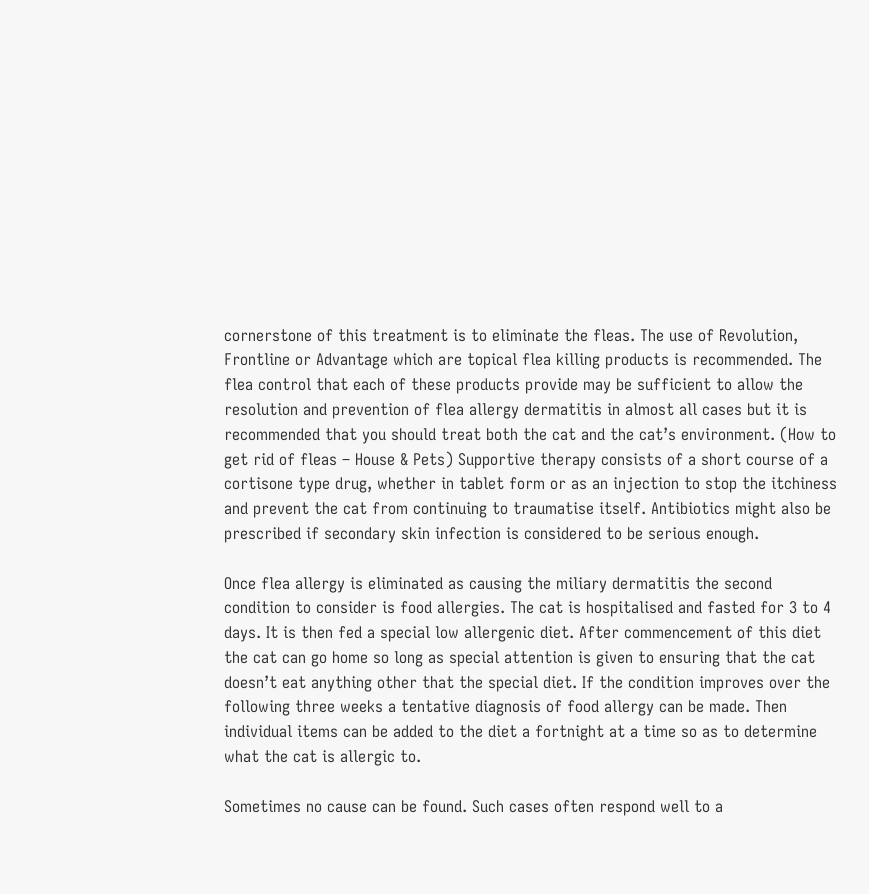cornerstone of this treatment is to eliminate the fleas. The use of Revolution, Frontline or Advantage which are topical flea killing products is recommended. The flea control that each of these products provide may be sufficient to allow the resolution and prevention of flea allergy dermatitis in almost all cases but it is recommended that you should treat both the cat and the cat’s environment. (How to get rid of fleas – House & Pets) Supportive therapy consists of a short course of a cortisone type drug, whether in tablet form or as an injection to stop the itchiness and prevent the cat from continuing to traumatise itself. Antibiotics might also be prescribed if secondary skin infection is considered to be serious enough.

Once flea allergy is eliminated as causing the miliary dermatitis the second condition to consider is food allergies. The cat is hospitalised and fasted for 3 to 4 days. It is then fed a special low allergenic diet. After commencement of this diet the cat can go home so long as special attention is given to ensuring that the cat doesn’t eat anything other that the special diet. If the condition improves over the following three weeks a tentative diagnosis of food allergy can be made. Then individual items can be added to the diet a fortnight at a time so as to determine what the cat is allergic to.

Sometimes no cause can be found. Such cases often respond well to a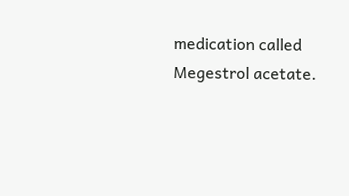medication called Megestrol acetate.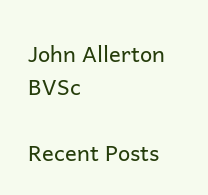John Allerton BVSc

Recent Posts